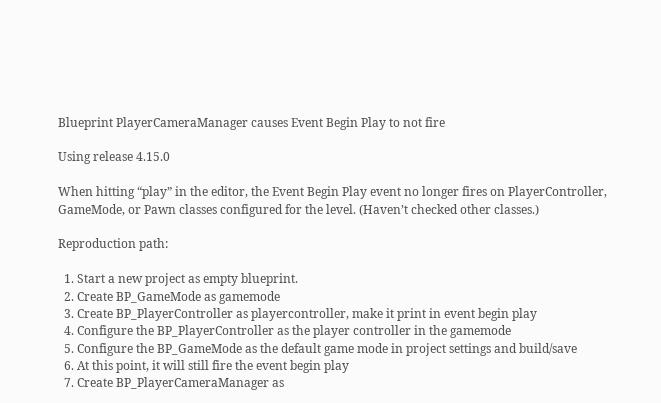Blueprint PlayerCameraManager causes Event Begin Play to not fire

Using release 4.15.0

When hitting “play” in the editor, the Event Begin Play event no longer fires on PlayerController, GameMode, or Pawn classes configured for the level. (Haven’t checked other classes.)

Reproduction path:

  1. Start a new project as empty blueprint.
  2. Create BP_GameMode as gamemode
  3. Create BP_PlayerController as playercontroller, make it print in event begin play
  4. Configure the BP_PlayerController as the player controller in the gamemode
  5. Configure the BP_GameMode as the default game mode in project settings and build/save
  6. At this point, it will still fire the event begin play
  7. Create BP_PlayerCameraManager as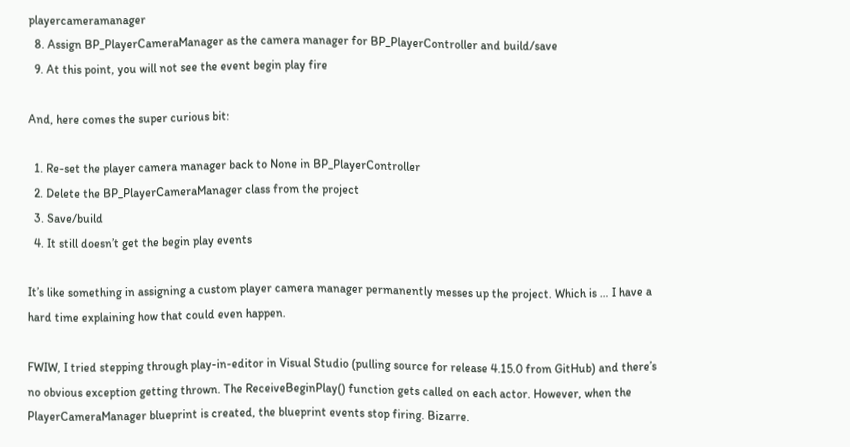playercameramanager
  8. Assign BP_PlayerCameraManager as the camera manager for BP_PlayerController and build/save
  9. At this point, you will not see the event begin play fire

And, here comes the super curious bit:

  1. Re-set the player camera manager back to None in BP_PlayerController
  2. Delete the BP_PlayerCameraManager class from the project
  3. Save/build
  4. It still doesn’t get the begin play events

It’s like something in assigning a custom player camera manager permanently messes up the project. Which is … I have a hard time explaining how that could even happen.

FWIW, I tried stepping through play-in-editor in Visual Studio (pulling source for release 4.15.0 from GitHub) and there’s no obvious exception getting thrown. The ReceiveBeginPlay() function gets called on each actor. However, when the PlayerCameraManager blueprint is created, the blueprint events stop firing. Bizarre.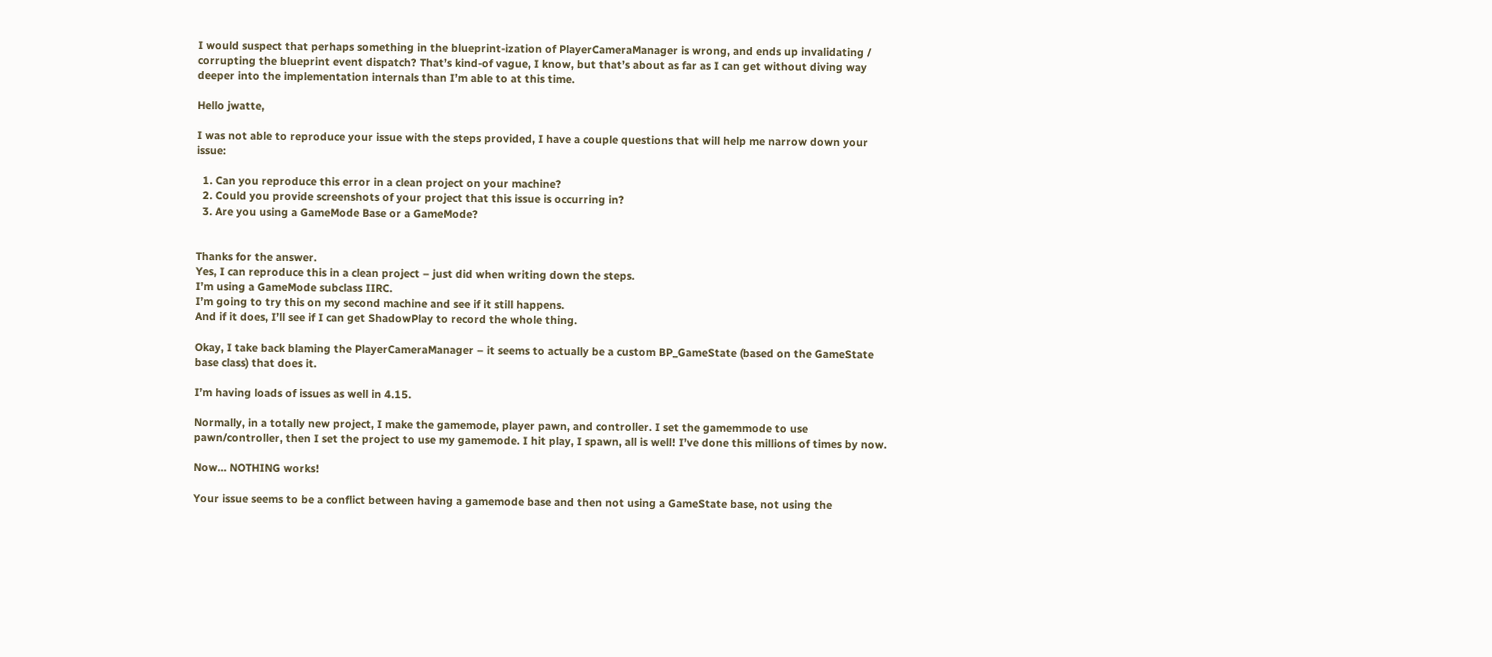I would suspect that perhaps something in the blueprint-ization of PlayerCameraManager is wrong, and ends up invalidating / corrupting the blueprint event dispatch? That’s kind-of vague, I know, but that’s about as far as I can get without diving way deeper into the implementation internals than I’m able to at this time.

Hello jwatte,

I was not able to reproduce your issue with the steps provided, I have a couple questions that will help me narrow down your issue:

  1. Can you reproduce this error in a clean project on your machine?
  2. Could you provide screenshots of your project that this issue is occurring in?
  3. Are you using a GameMode Base or a GameMode?


Thanks for the answer.
Yes, I can reproduce this in a clean project – just did when writing down the steps.
I’m using a GameMode subclass IIRC.
I’m going to try this on my second machine and see if it still happens.
And if it does, I’ll see if I can get ShadowPlay to record the whole thing.

Okay, I take back blaming the PlayerCameraManager – it seems to actually be a custom BP_GameState (based on the GameState base class) that does it.

I’m having loads of issues as well in 4.15.

Normally, in a totally new project, I make the gamemode, player pawn, and controller. I set the gamemmode to use pawn/controller, then I set the project to use my gamemode. I hit play, I spawn, all is well! I’ve done this millions of times by now.

Now… NOTHING works!

Your issue seems to be a conflict between having a gamemode base and then not using a GameState base, not using the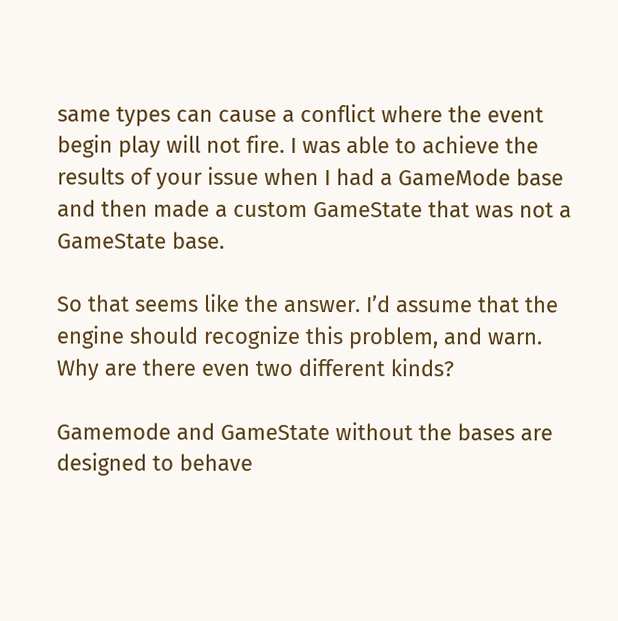same types can cause a conflict where the event begin play will not fire. I was able to achieve the results of your issue when I had a GameMode base and then made a custom GameState that was not a GameState base.

So that seems like the answer. I’d assume that the engine should recognize this problem, and warn.
Why are there even two different kinds?

Gamemode and GameState without the bases are designed to behave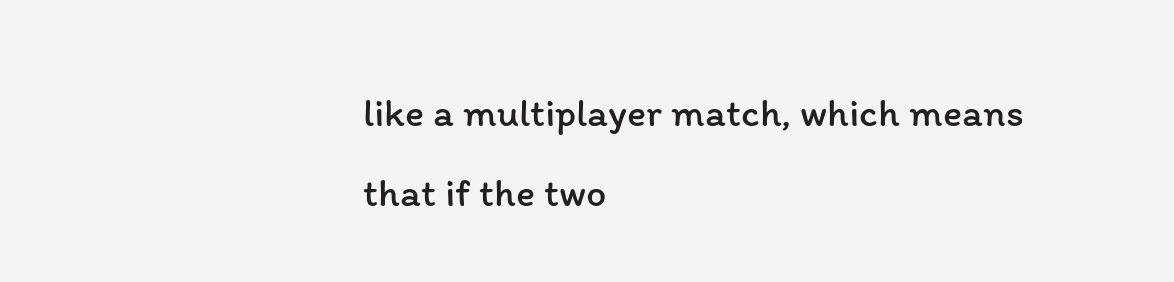like a multiplayer match, which means that if the two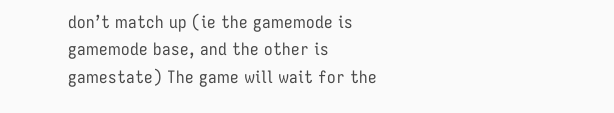don’t match up (ie the gamemode is gamemode base, and the other is gamestate) The game will wait for the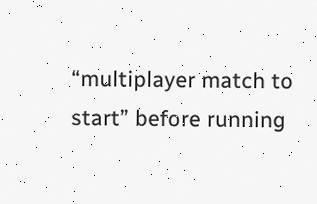“multiplayer match to start” before running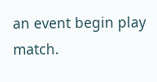an event begin play match.